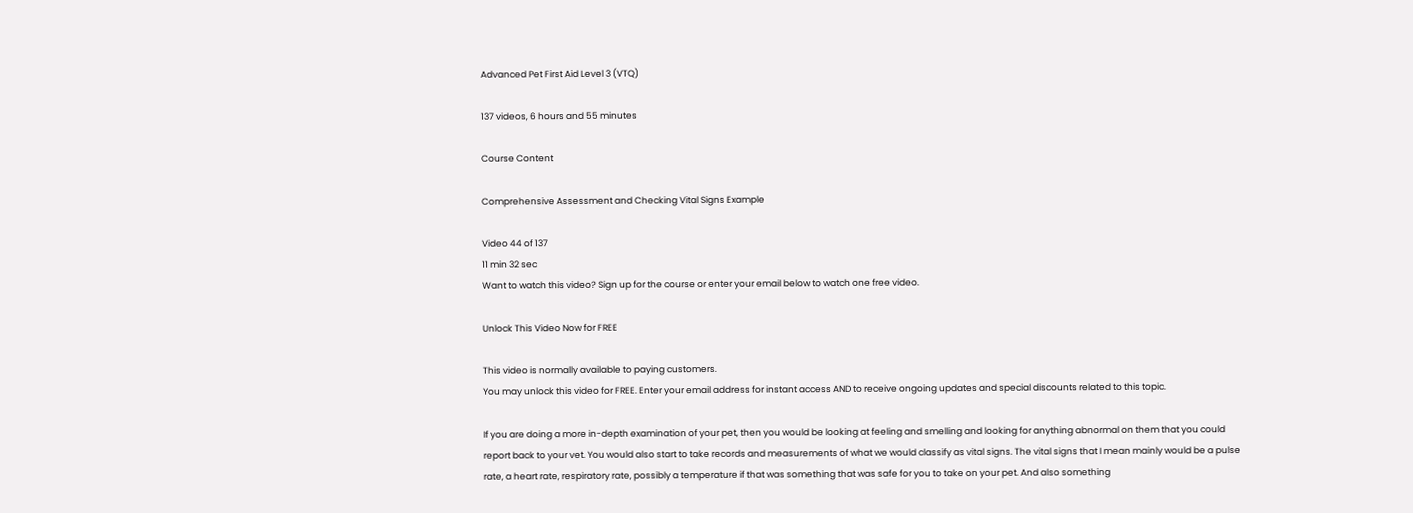Advanced Pet First Aid Level 3 (VTQ)

137 videos, 6 hours and 55 minutes

Course Content

Comprehensive Assessment and Checking Vital Signs Example

Video 44 of 137
11 min 32 sec
Want to watch this video? Sign up for the course or enter your email below to watch one free video.

Unlock This Video Now for FREE

This video is normally available to paying customers.
You may unlock this video for FREE. Enter your email address for instant access AND to receive ongoing updates and special discounts related to this topic.

If you are doing a more in-depth examination of your pet, then you would be looking at feeling and smelling and looking for anything abnormal on them that you could report back to your vet. You would also start to take records and measurements of what we would classify as vital signs. The vital signs that I mean mainly would be a pulse rate, a heart rate, respiratory rate, possibly a temperature if that was something that was safe for you to take on your pet. And also something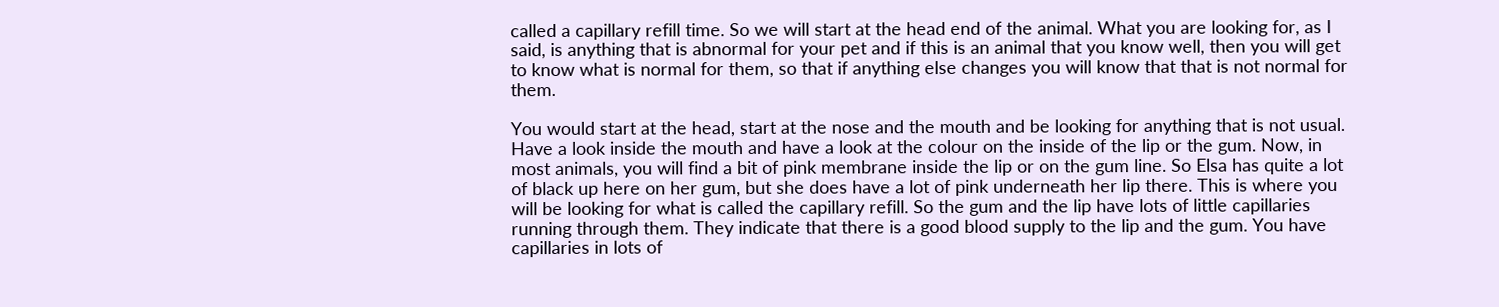called a capillary refill time. So we will start at the head end of the animal. What you are looking for, as I said, is anything that is abnormal for your pet and if this is an animal that you know well, then you will get to know what is normal for them, so that if anything else changes you will know that that is not normal for them.

You would start at the head, start at the nose and the mouth and be looking for anything that is not usual. Have a look inside the mouth and have a look at the colour on the inside of the lip or the gum. Now, in most animals, you will find a bit of pink membrane inside the lip or on the gum line. So Elsa has quite a lot of black up here on her gum, but she does have a lot of pink underneath her lip there. This is where you will be looking for what is called the capillary refill. So the gum and the lip have lots of little capillaries running through them. They indicate that there is a good blood supply to the lip and the gum. You have capillaries in lots of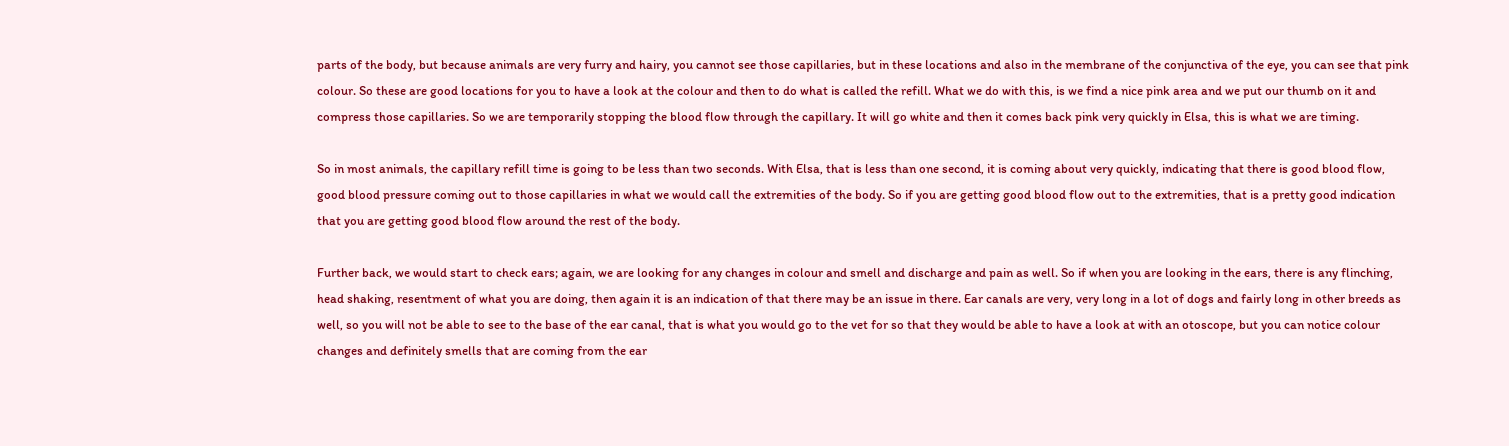parts of the body, but because animals are very furry and hairy, you cannot see those capillaries, but in these locations and also in the membrane of the conjunctiva of the eye, you can see that pink colour. So these are good locations for you to have a look at the colour and then to do what is called the refill. What we do with this, is we find a nice pink area and we put our thumb on it and compress those capillaries. So we are temporarily stopping the blood flow through the capillary. It will go white and then it comes back pink very quickly in Elsa, this is what we are timing.

So in most animals, the capillary refill time is going to be less than two seconds. With Elsa, that is less than one second, it is coming about very quickly, indicating that there is good blood flow, good blood pressure coming out to those capillaries in what we would call the extremities of the body. So if you are getting good blood flow out to the extremities, that is a pretty good indication that you are getting good blood flow around the rest of the body.

Further back, we would start to check ears; again, we are looking for any changes in colour and smell and discharge and pain as well. So if when you are looking in the ears, there is any flinching, head shaking, resentment of what you are doing, then again it is an indication of that there may be an issue in there. Ear canals are very, very long in a lot of dogs and fairly long in other breeds as well, so you will not be able to see to the base of the ear canal, that is what you would go to the vet for so that they would be able to have a look at with an otoscope, but you can notice colour changes and definitely smells that are coming from the ear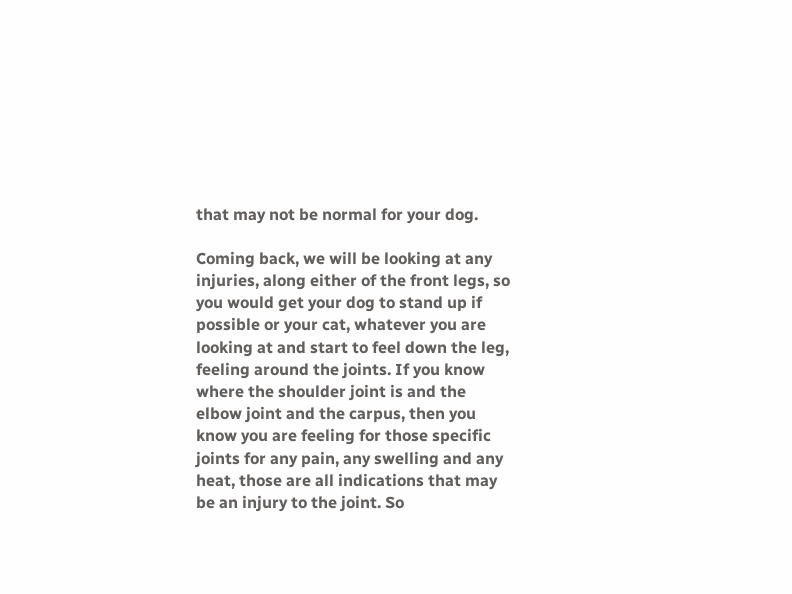that may not be normal for your dog.

Coming back, we will be looking at any injuries, along either of the front legs, so you would get your dog to stand up if possible or your cat, whatever you are looking at and start to feel down the leg, feeling around the joints. If you know where the shoulder joint is and the elbow joint and the carpus, then you know you are feeling for those specific joints for any pain, any swelling and any heat, those are all indications that may be an injury to the joint. So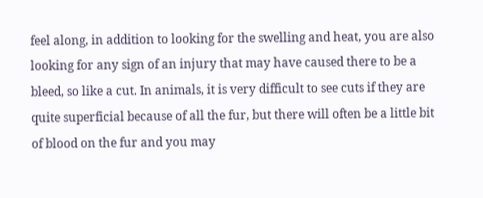feel along, in addition to looking for the swelling and heat, you are also looking for any sign of an injury that may have caused there to be a bleed, so like a cut. In animals, it is very difficult to see cuts if they are quite superficial because of all the fur, but there will often be a little bit of blood on the fur and you may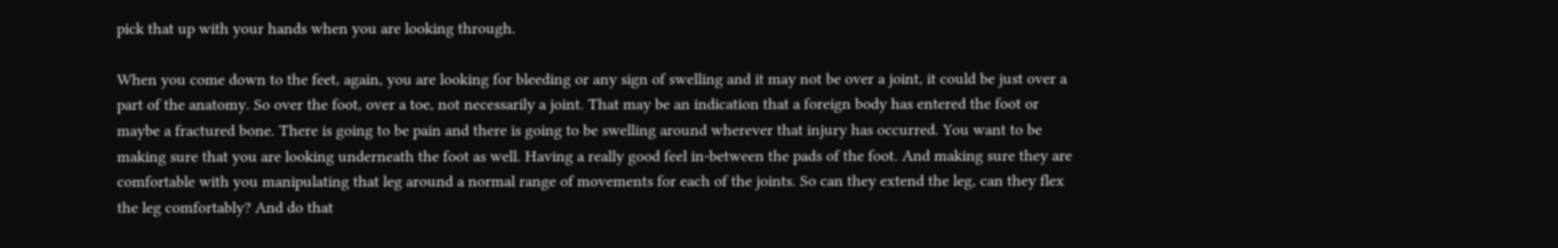pick that up with your hands when you are looking through.

When you come down to the feet, again, you are looking for bleeding or any sign of swelling and it may not be over a joint, it could be just over a part of the anatomy. So over the foot, over a toe, not necessarily a joint. That may be an indication that a foreign body has entered the foot or maybe a fractured bone. There is going to be pain and there is going to be swelling around wherever that injury has occurred. You want to be making sure that you are looking underneath the foot as well. Having a really good feel in-between the pads of the foot. And making sure they are comfortable with you manipulating that leg around a normal range of movements for each of the joints. So can they extend the leg, can they flex the leg comfortably? And do that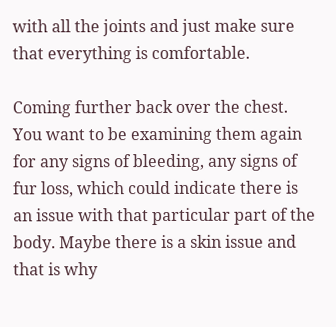with all the joints and just make sure that everything is comfortable.

Coming further back over the chest. You want to be examining them again for any signs of bleeding, any signs of fur loss, which could indicate there is an issue with that particular part of the body. Maybe there is a skin issue and that is why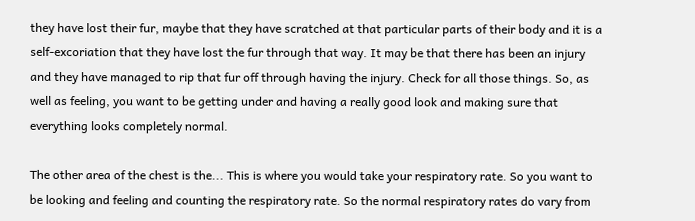they have lost their fur, maybe that they have scratched at that particular parts of their body and it is a self-excoriation that they have lost the fur through that way. It may be that there has been an injury and they have managed to rip that fur off through having the injury. Check for all those things. So, as well as feeling, you want to be getting under and having a really good look and making sure that everything looks completely normal.

The other area of the chest is the... This is where you would take your respiratory rate. So you want to be looking and feeling and counting the respiratory rate. So the normal respiratory rates do vary from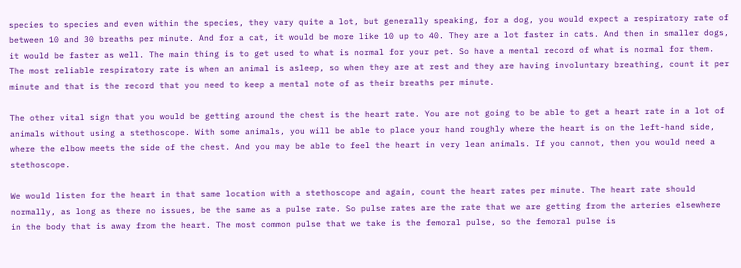species to species and even within the species, they vary quite a lot, but generally speaking, for a dog, you would expect a respiratory rate of between 10 and 30 breaths per minute. And for a cat, it would be more like 10 up to 40. They are a lot faster in cats. And then in smaller dogs, it would be faster as well. The main thing is to get used to what is normal for your pet. So have a mental record of what is normal for them. The most reliable respiratory rate is when an animal is asleep, so when they are at rest and they are having involuntary breathing, count it per minute and that is the record that you need to keep a mental note of as their breaths per minute.

The other vital sign that you would be getting around the chest is the heart rate. You are not going to be able to get a heart rate in a lot of animals without using a stethoscope. With some animals, you will be able to place your hand roughly where the heart is on the left-hand side, where the elbow meets the side of the chest. And you may be able to feel the heart in very lean animals. If you cannot, then you would need a stethoscope.

We would listen for the heart in that same location with a stethoscope and again, count the heart rates per minute. The heart rate should normally, as long as there no issues, be the same as a pulse rate. So pulse rates are the rate that we are getting from the arteries elsewhere in the body that is away from the heart. The most common pulse that we take is the femoral pulse, so the femoral pulse is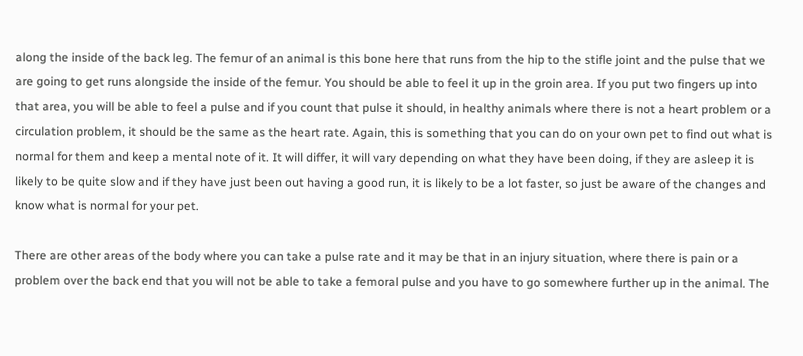along the inside of the back leg. The femur of an animal is this bone here that runs from the hip to the stifle joint and the pulse that we are going to get runs alongside the inside of the femur. You should be able to feel it up in the groin area. If you put two fingers up into that area, you will be able to feel a pulse and if you count that pulse it should, in healthy animals where there is not a heart problem or a circulation problem, it should be the same as the heart rate. Again, this is something that you can do on your own pet to find out what is normal for them and keep a mental note of it. It will differ, it will vary depending on what they have been doing, if they are asleep it is likely to be quite slow and if they have just been out having a good run, it is likely to be a lot faster, so just be aware of the changes and know what is normal for your pet.

There are other areas of the body where you can take a pulse rate and it may be that in an injury situation, where there is pain or a problem over the back end that you will not be able to take a femoral pulse and you have to go somewhere further up in the animal. The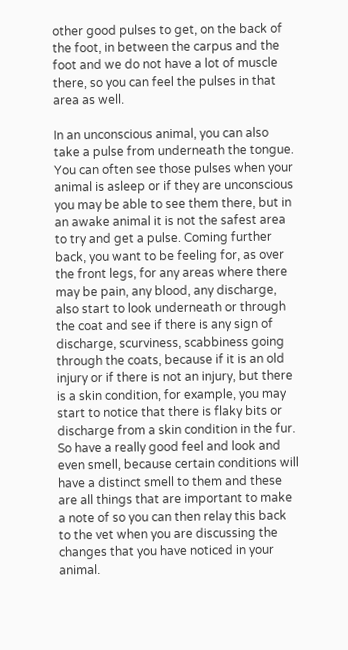other good pulses to get, on the back of the foot, in between the carpus and the foot and we do not have a lot of muscle there, so you can feel the pulses in that area as well.

In an unconscious animal, you can also take a pulse from underneath the tongue. You can often see those pulses when your animal is asleep or if they are unconscious you may be able to see them there, but in an awake animal it is not the safest area to try and get a pulse. Coming further back, you want to be feeling for, as over the front legs, for any areas where there may be pain, any blood, any discharge, also start to look underneath or through the coat and see if there is any sign of discharge, scurviness, scabbiness going through the coats, because if it is an old injury or if there is not an injury, but there is a skin condition, for example, you may start to notice that there is flaky bits or discharge from a skin condition in the fur. So have a really good feel and look and even smell, because certain conditions will have a distinct smell to them and these are all things that are important to make a note of so you can then relay this back to the vet when you are discussing the changes that you have noticed in your animal.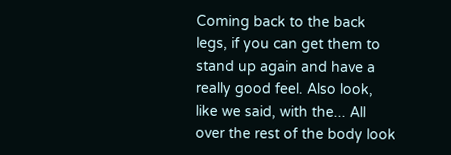Coming back to the back legs, if you can get them to stand up again and have a really good feel. Also look, like we said, with the... All over the rest of the body look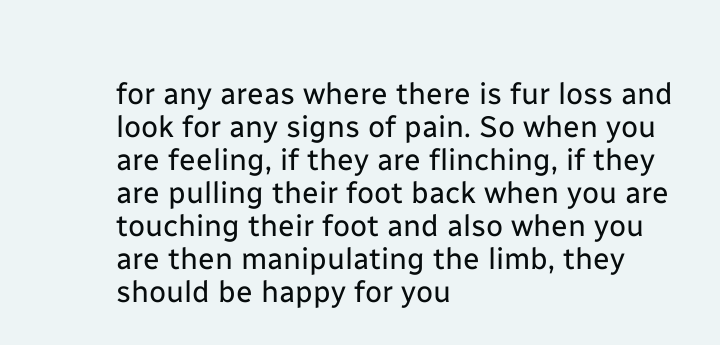for any areas where there is fur loss and look for any signs of pain. So when you are feeling, if they are flinching, if they are pulling their foot back when you are touching their foot and also when you are then manipulating the limb, they should be happy for you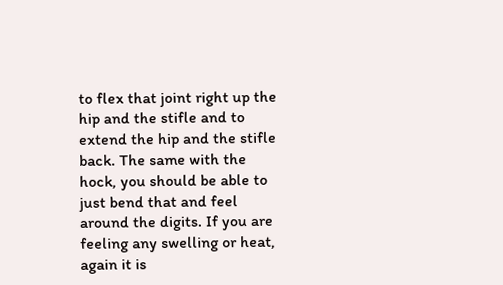to flex that joint right up the hip and the stifle and to extend the hip and the stifle back. The same with the hock, you should be able to just bend that and feel around the digits. If you are feeling any swelling or heat, again it is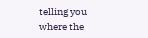telling you where the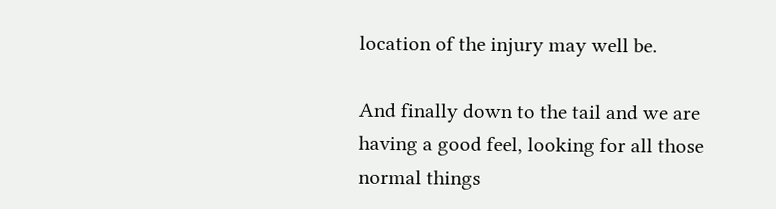location of the injury may well be.

And finally down to the tail and we are having a good feel, looking for all those normal things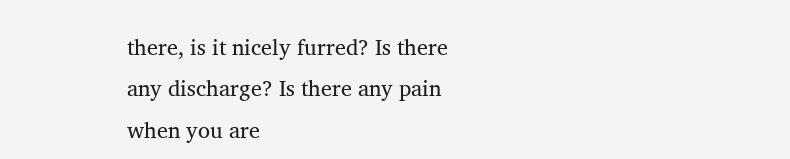there, is it nicely furred? Is there any discharge? Is there any pain when you are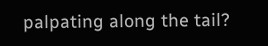palpating along the tail?